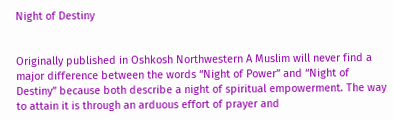Night of Destiny


Originally published in Oshkosh Northwestern A Muslim will never find a major difference between the words “Night of Power” and “Night of Destiny” because both describe a night of spiritual empowerment. The way to attain it is through an arduous effort of prayer and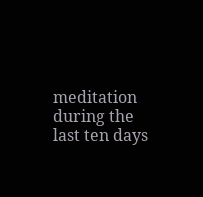meditation during the last ten days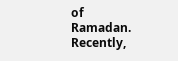of Ramadan. Recently,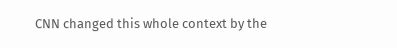CNN changed this whole context by the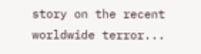story on the recent worldwide terror...